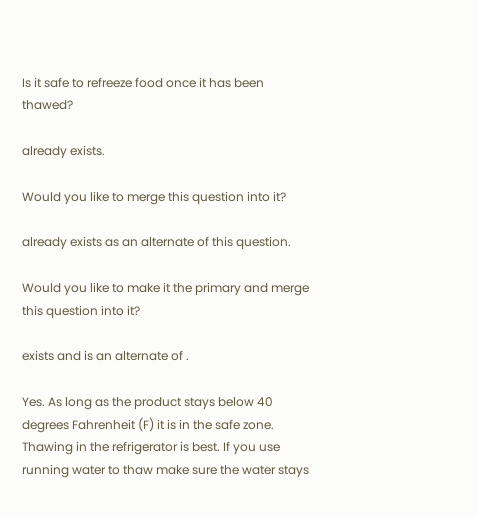Is it safe to refreeze food once it has been thawed?

already exists.

Would you like to merge this question into it?

already exists as an alternate of this question.

Would you like to make it the primary and merge this question into it?

exists and is an alternate of .

Yes. As long as the product stays below 40 degrees Fahrenheit (F) it is in the safe zone. Thawing in the refrigerator is best. If you use running water to thaw make sure the water stays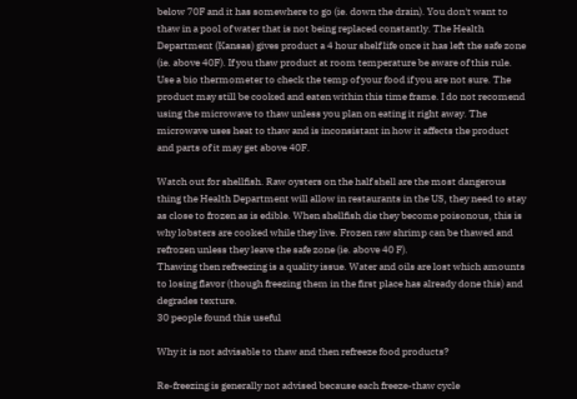below 70F and it has somewhere to go (ie. down the drain). You don't want to thaw in a pool of water that is not being replaced constantly. The Health Department (Kansas) gives product a 4 hour shelf life once it has left the safe zone (ie. above 40F). If you thaw product at room temperature be aware of this rule. Use a bio thermometer to check the temp of your food if you are not sure. The product may still be cooked and eaten within this time frame. I do not recomend using the microwave to thaw unless you plan on eating it right away. The microwave uses heat to thaw and is inconsistant in how it affects the product and parts of it may get above 40F.

Watch out for shellfish. Raw oysters on the half shell are the most dangerous thing the Health Department will allow in restaurants in the US, they need to stay as close to frozen as is edible. When shellfish die they become poisonous, this is why lobsters are cooked while they live. Frozen raw shrimp can be thawed and refrozen unless they leave the safe zone (ie. above 40 F).
Thawing then refreezing is a quality issue. Water and oils are lost which amounts to losing flavor (though freezing them in the first place has already done this) and degrades texture.
30 people found this useful

Why it is not advisable to thaw and then refreeze food products?

Re-freezing is generally not advised because each freeze-thaw cycle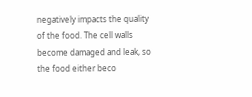negatively impacts the quality of the food. The cell walls become damaged and leak, so the food either beco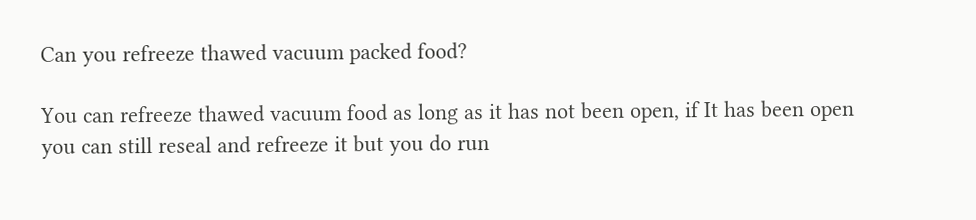Can you refreeze thawed vacuum packed food?

You can refreeze thawed vacuum food as long as it has not been open, if It has been open you can still reseal and refreeze it but you do run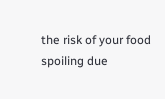the risk of your food spoiling due